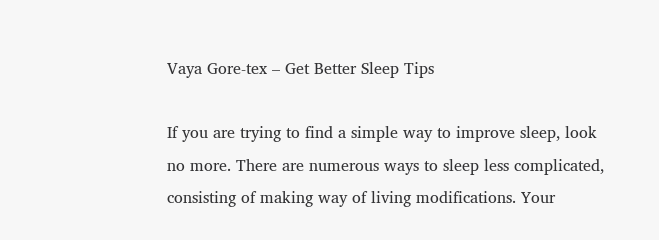Vaya Gore-tex – Get Better Sleep Tips

If you are trying to find a simple way to improve sleep, look no more. There are numerous ways to sleep less complicated, consisting of making way of living modifications. Your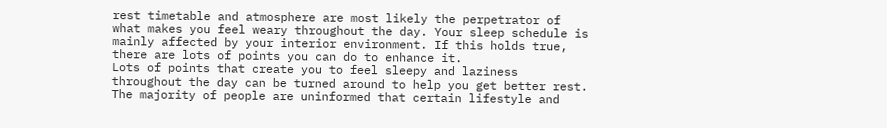rest timetable and atmosphere are most likely the perpetrator of what makes you feel weary throughout the day. Your sleep schedule is mainly affected by your interior environment. If this holds true, there are lots of points you can do to enhance it.
Lots of points that create you to feel sleepy and laziness throughout the day can be turned around to help you get better rest. The majority of people are uninformed that certain lifestyle and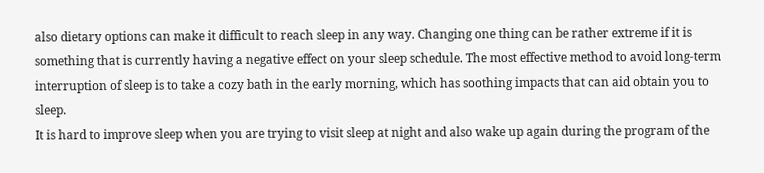also dietary options can make it difficult to reach sleep in any way. Changing one thing can be rather extreme if it is something that is currently having a negative effect on your sleep schedule. The most effective method to avoid long-term interruption of sleep is to take a cozy bath in the early morning, which has soothing impacts that can aid obtain you to sleep.
It is hard to improve sleep when you are trying to visit sleep at night and also wake up again during the program of the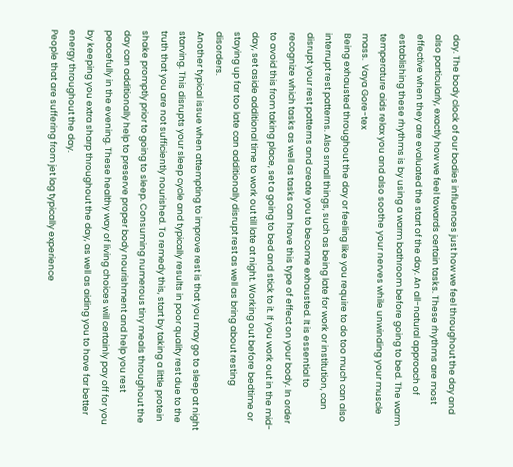day. The body clock of our bodies influences just how we feel throughout the day and also particularly, exactly how we feel towards certain tasks. These rhythms are most effective when they are evaluated the start of the day. An all-natural approach of establishing these rhythms is by using a warm bathroom before going to bed. The warm temperature aids relax you and also soothe your nerves while unwinding your muscle mass.  Vaya Gore-tex
Being exhausted throughout the day or feeling like you require to do too much can also interrupt rest patterns. Also small things, such as being late for work or institution, can disrupt your rest patterns and create you to become exhausted. It is essential to recognize which tasks as well as tasks can have this type of effect on your body. In order to avoid this from taking place, set a going to bed and stick to it. If you work out in the mid-day, set aside additional time to work out till late at night. Working out before bedtime or staying up far too late can additionally disrupt rest as well as bring about resting disorders.
Another typical issue when attempting to improve rest is that you may go to sleep at night starving. This disrupts your sleep cycle and typically results in poor quality rest due to the truth that you are not sufficiently nourished. To remedy this, start by taking a little protein shake promptly prior to going to sleep. Consuming numerous tiny meals throughout the day can additionally help to preserve proper body nourishment and help you rest peacefully in the evening. These healthy way of living choices will certainly pay off for you by keeping you extra sharp throughout the day, as well as aiding you to have far better energy throughout the day.
People that are suffering from jet lag typically experience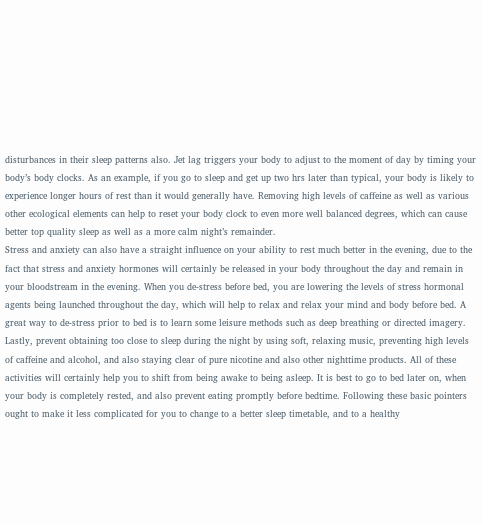disturbances in their sleep patterns also. Jet lag triggers your body to adjust to the moment of day by timing your body’s body clocks. As an example, if you go to sleep and get up two hrs later than typical, your body is likely to experience longer hours of rest than it would generally have. Removing high levels of caffeine as well as various other ecological elements can help to reset your body clock to even more well balanced degrees, which can cause better top quality sleep as well as a more calm night’s remainder.
Stress and anxiety can also have a straight influence on your ability to rest much better in the evening, due to the fact that stress and anxiety hormones will certainly be released in your body throughout the day and remain in your bloodstream in the evening. When you de-stress before bed, you are lowering the levels of stress hormonal agents being launched throughout the day, which will help to relax and relax your mind and body before bed. A great way to de-stress prior to bed is to learn some leisure methods such as deep breathing or directed imagery.
Lastly, prevent obtaining too close to sleep during the night by using soft, relaxing music, preventing high levels of caffeine and alcohol, and also staying clear of pure nicotine and also other nighttime products. All of these activities will certainly help you to shift from being awake to being asleep. It is best to go to bed later on, when your body is completely rested, and also prevent eating promptly before bedtime. Following these basic pointers ought to make it less complicated for you to change to a better sleep timetable, and to a healthy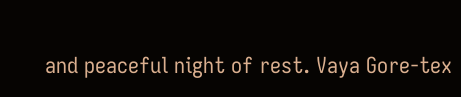and peaceful night of rest. Vaya Gore-tex